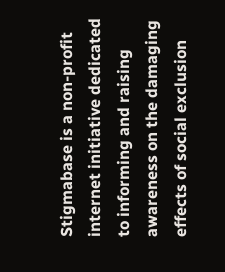Stigmabase is a non-profit internet initiative dedicated to informing and raising awareness on the damaging effects of social exclusion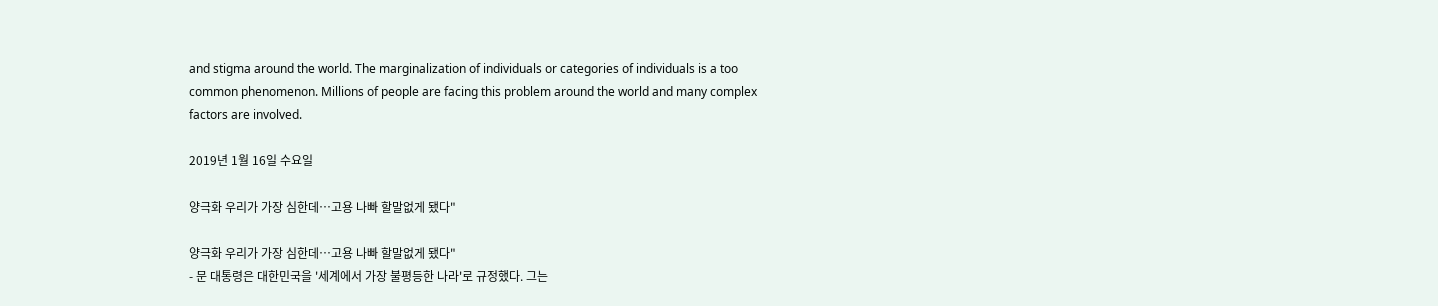and stigma around the world. The marginalization of individuals or categories of individuals is a too common phenomenon. Millions of people are facing this problem around the world and many complex factors are involved.

2019년 1월 16일 수요일

양극화 우리가 가장 심한데…고용 나빠 할말없게 됐다"

양극화 우리가 가장 심한데…고용 나빠 할말없게 됐다"
- 문 대통령은 대한민국을 '세계에서 가장 불평등한 나라'로 규정했다. 그는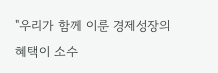"우리가 함께 이룬 경제성장의 혜택이 소수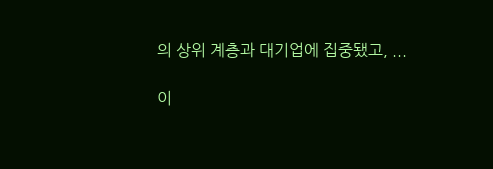의 상위 계층과 대기업에 집중됐고, ...

이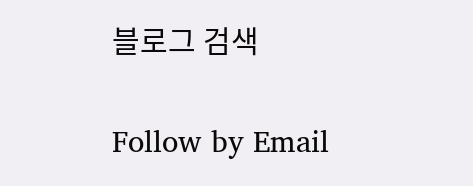블로그 검색

Follow by Email